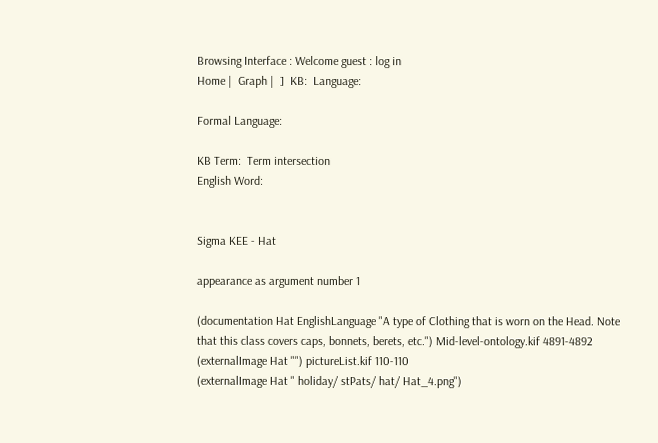Browsing Interface : Welcome guest : log in
Home |  Graph |  ]  KB:  Language:

Formal Language:

KB Term:  Term intersection
English Word:


Sigma KEE - Hat

appearance as argument number 1

(documentation Hat EnglishLanguage "A type of Clothing that is worn on the Head. Note that this class covers caps, bonnets, berets, etc.") Mid-level-ontology.kif 4891-4892
(externalImage Hat "") pictureList.kif 110-110
(externalImage Hat " holiday/ stPats/ hat/ Hat_4.png")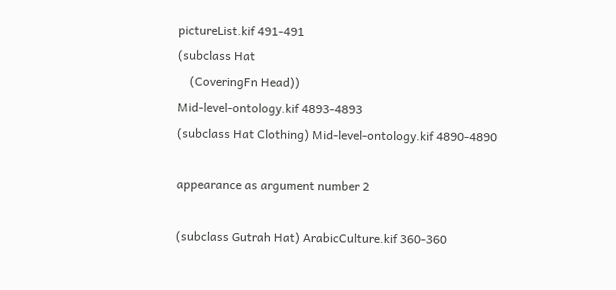pictureList.kif 491-491
(subclass Hat
    (CoveringFn Head))
Mid-level-ontology.kif 4893-4893
(subclass Hat Clothing) Mid-level-ontology.kif 4890-4890

appearance as argument number 2

(subclass Gutrah Hat) ArabicCulture.kif 360-360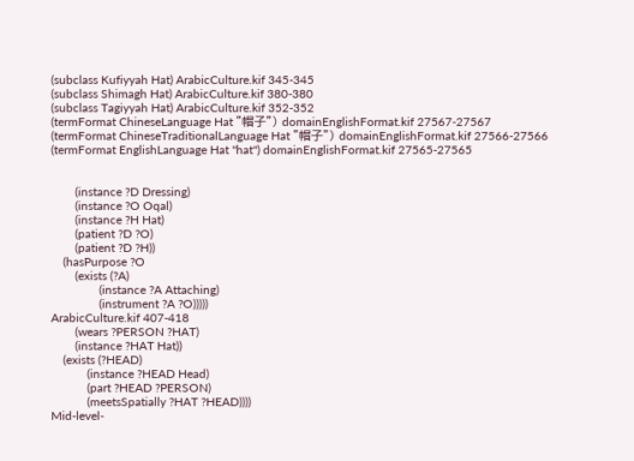(subclass Kufiyyah Hat) ArabicCulture.kif 345-345
(subclass Shimagh Hat) ArabicCulture.kif 380-380
(subclass Tagiyyah Hat) ArabicCulture.kif 352-352
(termFormat ChineseLanguage Hat "帽子") domainEnglishFormat.kif 27567-27567
(termFormat ChineseTraditionalLanguage Hat "帽子") domainEnglishFormat.kif 27566-27566
(termFormat EnglishLanguage Hat "hat") domainEnglishFormat.kif 27565-27565


        (instance ?D Dressing)
        (instance ?O Oqal)
        (instance ?H Hat)
        (patient ?D ?O)
        (patient ?D ?H))
    (hasPurpose ?O
        (exists (?A)
                (instance ?A Attaching)
                (instrument ?A ?O)))))
ArabicCulture.kif 407-418
        (wears ?PERSON ?HAT)
        (instance ?HAT Hat))
    (exists (?HEAD)
            (instance ?HEAD Head)
            (part ?HEAD ?PERSON)
            (meetsSpatially ?HAT ?HEAD))))
Mid-level-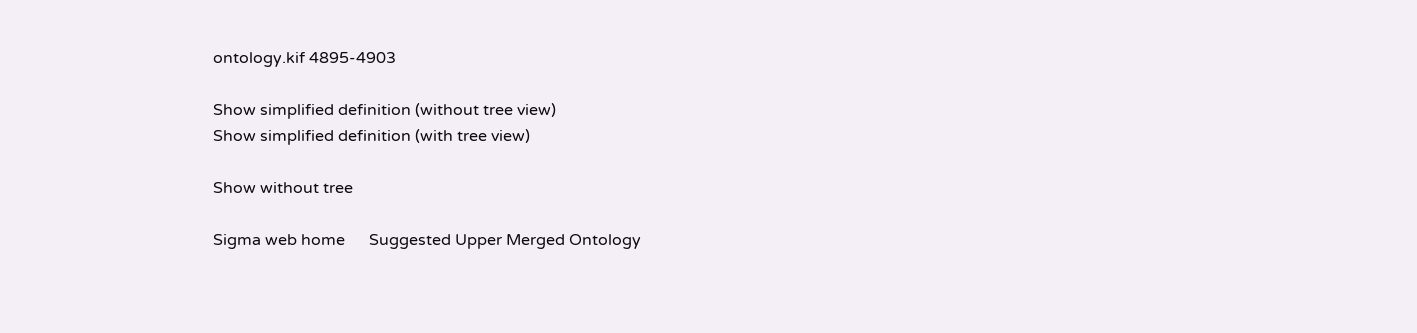ontology.kif 4895-4903

Show simplified definition (without tree view)
Show simplified definition (with tree view)

Show without tree

Sigma web home      Suggested Upper Merged Ontology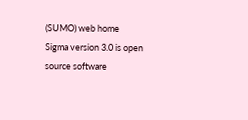(SUMO) web home
Sigma version 3.0 is open source software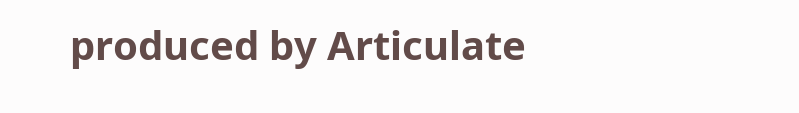produced by Articulate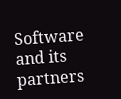Software and its partners